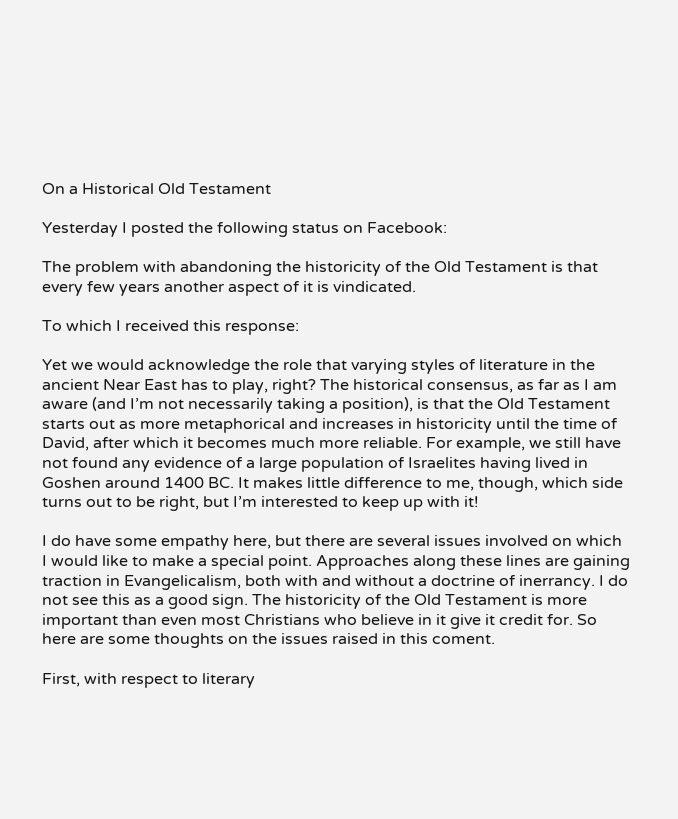On a Historical Old Testament

Yesterday I posted the following status on Facebook:

The problem with abandoning the historicity of the Old Testament is that every few years another aspect of it is vindicated.

To which I received this response:

Yet we would acknowledge the role that varying styles of literature in the ancient Near East has to play, right? The historical consensus, as far as I am aware (and I’m not necessarily taking a position), is that the Old Testament starts out as more metaphorical and increases in historicity until the time of David, after which it becomes much more reliable. For example, we still have not found any evidence of a large population of Israelites having lived in Goshen around 1400 BC. It makes little difference to me, though, which side turns out to be right, but I’m interested to keep up with it!

I do have some empathy here, but there are several issues involved on which I would like to make a special point. Approaches along these lines are gaining traction in Evangelicalism, both with and without a doctrine of inerrancy. I do not see this as a good sign. The historicity of the Old Testament is more important than even most Christians who believe in it give it credit for. So here are some thoughts on the issues raised in this coment.

First, with respect to literary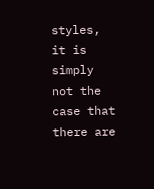styles, it is simply not the case that there are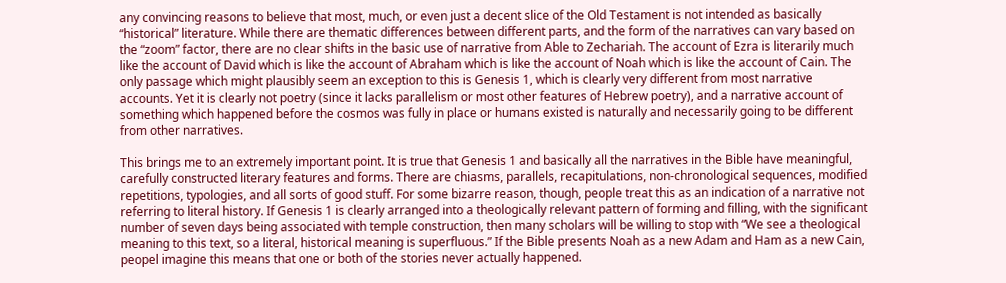any convincing reasons to believe that most, much, or even just a decent slice of the Old Testament is not intended as basically “historical” literature. While there are thematic differences between different parts, and the form of the narratives can vary based on the “zoom” factor, there are no clear shifts in the basic use of narrative from Able to Zechariah. The account of Ezra is literarily much like the account of David which is like the account of Abraham which is like the account of Noah which is like the account of Cain. The only passage which might plausibly seem an exception to this is Genesis 1, which is clearly very different from most narrative accounts. Yet it is clearly not poetry (since it lacks parallelism or most other features of Hebrew poetry), and a narrative account of something which happened before the cosmos was fully in place or humans existed is naturally and necessarily going to be different from other narratives.

This brings me to an extremely important point. It is true that Genesis 1 and basically all the narratives in the Bible have meaningful, carefully constructed literary features and forms. There are chiasms, parallels, recapitulations, non-chronological sequences, modified repetitions, typologies, and all sorts of good stuff. For some bizarre reason, though, people treat this as an indication of a narrative not referring to literal history. If Genesis 1 is clearly arranged into a theologically relevant pattern of forming and filling, with the significant number of seven days being associated with temple construction, then many scholars will be willing to stop with “We see a theological meaning to this text, so a literal, historical meaning is superfluous.” If the Bible presents Noah as a new Adam and Ham as a new Cain, peopel imagine this means that one or both of the stories never actually happened.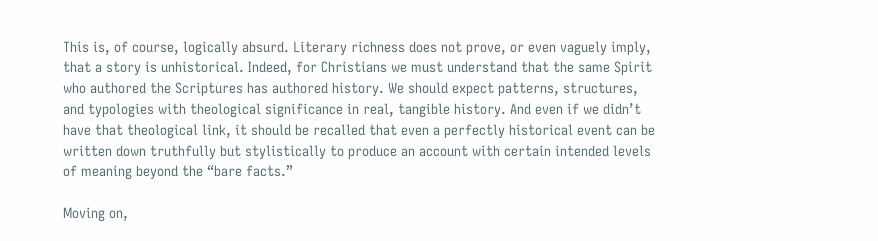This is, of course, logically absurd. Literary richness does not prove, or even vaguely imply, that a story is unhistorical. Indeed, for Christians we must understand that the same Spirit who authored the Scriptures has authored history. We should expect patterns, structures, and typologies with theological significance in real, tangible history. And even if we didn’t have that theological link, it should be recalled that even a perfectly historical event can be written down truthfully but stylistically to produce an account with certain intended levels of meaning beyond the “bare facts.”

Moving on,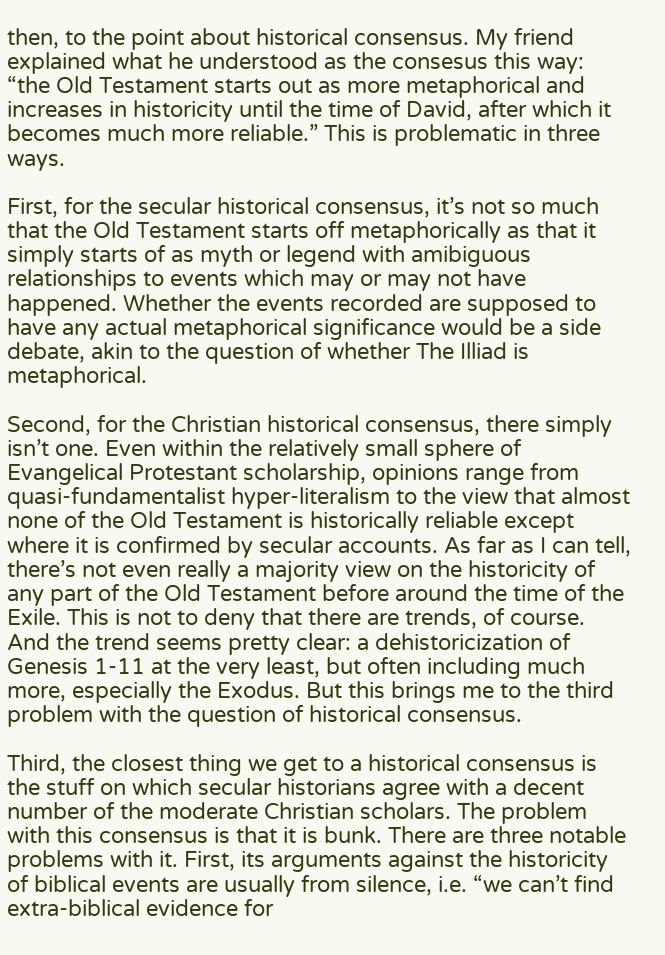then, to the point about historical consensus. My friend explained what he understood as the consesus this way: “the Old Testament starts out as more metaphorical and increases in historicity until the time of David, after which it becomes much more reliable.” This is problematic in three ways.

First, for the secular historical consensus, it’s not so much that the Old Testament starts off metaphorically as that it simply starts of as myth or legend with amibiguous relationships to events which may or may not have happened. Whether the events recorded are supposed to have any actual metaphorical significance would be a side debate, akin to the question of whether The Illiad is metaphorical.

Second, for the Christian historical consensus, there simply isn’t one. Even within the relatively small sphere of Evangelical Protestant scholarship, opinions range from quasi-fundamentalist hyper-literalism to the view that almost none of the Old Testament is historically reliable except where it is confirmed by secular accounts. As far as I can tell, there’s not even really a majority view on the historicity of any part of the Old Testament before around the time of the Exile. This is not to deny that there are trends, of course. And the trend seems pretty clear: a dehistoricization of Genesis 1-11 at the very least, but often including much more, especially the Exodus. But this brings me to the third problem with the question of historical consensus.

Third, the closest thing we get to a historical consensus is the stuff on which secular historians agree with a decent number of the moderate Christian scholars. The problem with this consensus is that it is bunk. There are three notable problems with it. First, its arguments against the historicity of biblical events are usually from silence, i.e. “we can’t find extra-biblical evidence for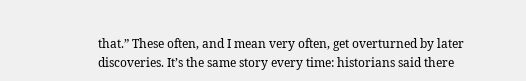that.” These often, and I mean very often, get overturned by later discoveries. It’s the same story every time: historians said there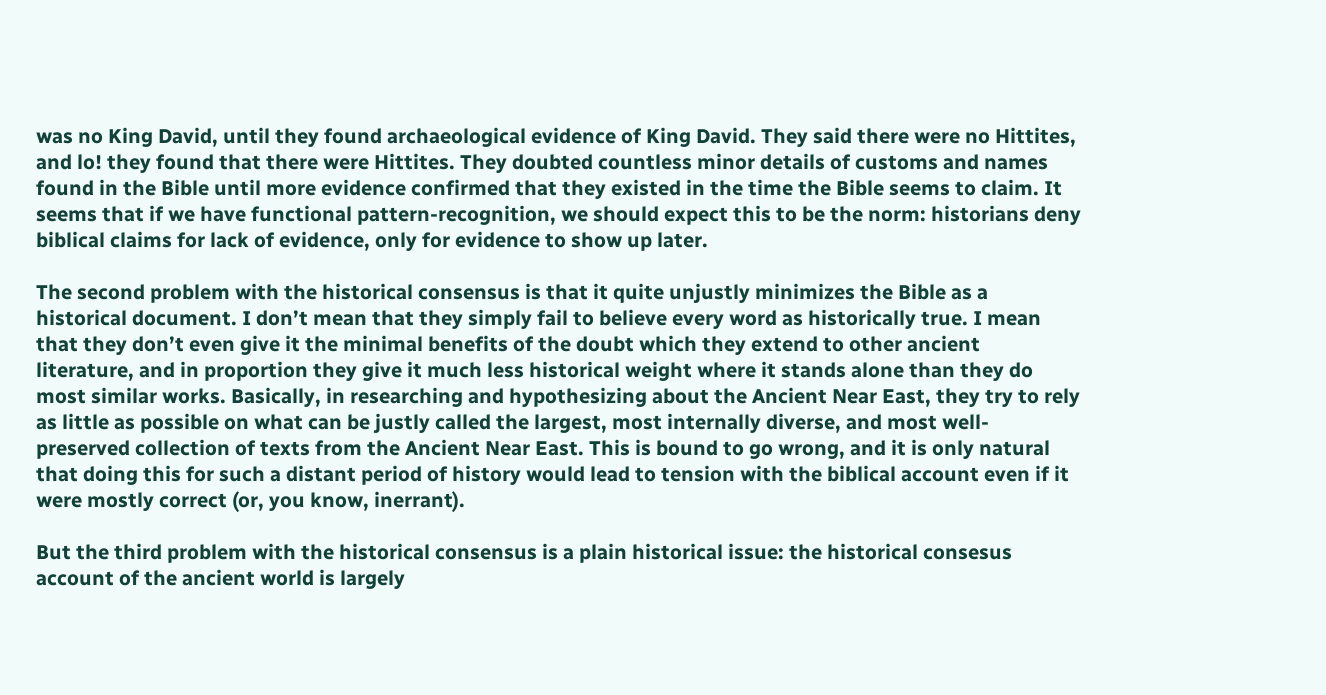was no King David, until they found archaeological evidence of King David. They said there were no Hittites, and lo! they found that there were Hittites. They doubted countless minor details of customs and names found in the Bible until more evidence confirmed that they existed in the time the Bible seems to claim. It seems that if we have functional pattern-recognition, we should expect this to be the norm: historians deny biblical claims for lack of evidence, only for evidence to show up later.

The second problem with the historical consensus is that it quite unjustly minimizes the Bible as a historical document. I don’t mean that they simply fail to believe every word as historically true. I mean that they don’t even give it the minimal benefits of the doubt which they extend to other ancient literature, and in proportion they give it much less historical weight where it stands alone than they do most similar works. Basically, in researching and hypothesizing about the Ancient Near East, they try to rely as little as possible on what can be justly called the largest, most internally diverse, and most well-preserved collection of texts from the Ancient Near East. This is bound to go wrong, and it is only natural that doing this for such a distant period of history would lead to tension with the biblical account even if it were mostly correct (or, you know, inerrant).

But the third problem with the historical consensus is a plain historical issue: the historical consesus account of the ancient world is largely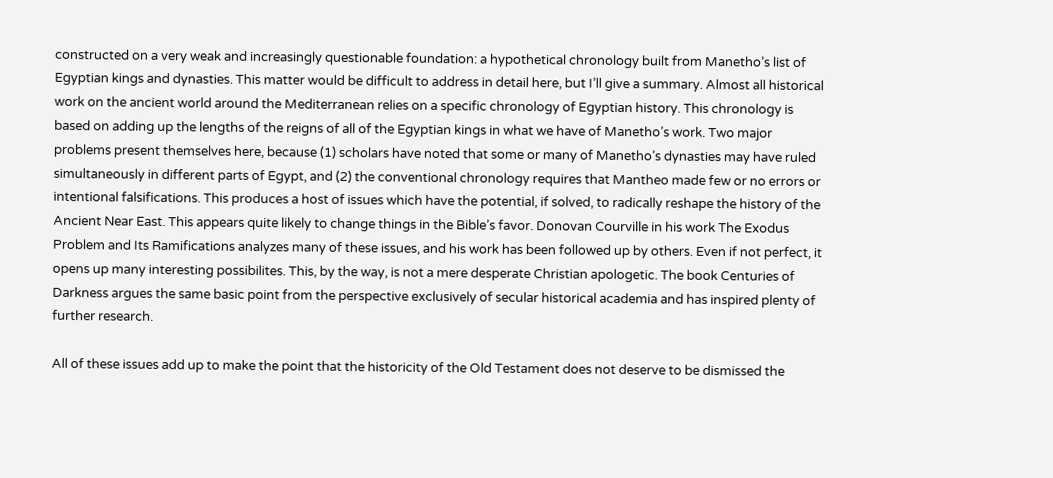constructed on a very weak and increasingly questionable foundation: a hypothetical chronology built from Manetho’s list of Egyptian kings and dynasties. This matter would be difficult to address in detail here, but I’ll give a summary. Almost all historical work on the ancient world around the Mediterranean relies on a specific chronology of Egyptian history. This chronology is based on adding up the lengths of the reigns of all of the Egyptian kings in what we have of Manetho’s work. Two major problems present themselves here, because (1) scholars have noted that some or many of Manetho’s dynasties may have ruled simultaneously in different parts of Egypt, and (2) the conventional chronology requires that Mantheo made few or no errors or intentional falsifications. This produces a host of issues which have the potential, if solved, to radically reshape the history of the Ancient Near East. This appears quite likely to change things in the Bible’s favor. Donovan Courville in his work The Exodus Problem and Its Ramifications analyzes many of these issues, and his work has been followed up by others. Even if not perfect, it opens up many interesting possibilites. This, by the way, is not a mere desperate Christian apologetic. The book Centuries of Darkness argues the same basic point from the perspective exclusively of secular historical academia and has inspired plenty of further research.

All of these issues add up to make the point that the historicity of the Old Testament does not deserve to be dismissed the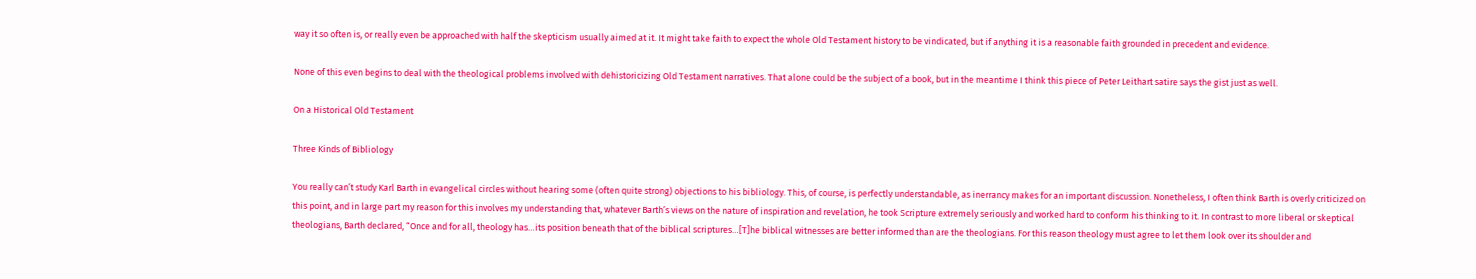way it so often is, or really even be approached with half the skepticism usually aimed at it. It might take faith to expect the whole Old Testament history to be vindicated, but if anything it is a reasonable faith grounded in precedent and evidence.

None of this even begins to deal with the theological problems involved with dehistoricizing Old Testament narratives. That alone could be the subject of a book, but in the meantime I think this piece of Peter Leithart satire says the gist just as well.

On a Historical Old Testament

Three Kinds of Bibliology

You really can’t study Karl Barth in evangelical circles without hearing some (often quite strong) objections to his bibliology. This, of course, is perfectly understandable, as inerrancy makes for an important discussion. Nonetheless, I often think Barth is overly criticized on this point, and in large part my reason for this involves my understanding that, whatever Barth’s views on the nature of inspiration and revelation, he took Scripture extremely seriously and worked hard to conform his thinking to it. In contrast to more liberal or skeptical theologians, Barth declared, “Once and for all, theology has…its position beneath that of the biblical scriptures…[T]he biblical witnesses are better informed than are the theologians. For this reason theology must agree to let them look over its shoulder and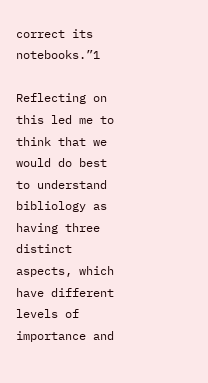correct its notebooks.”1

Reflecting on this led me to think that we would do best to understand bibliology as having three distinct aspects, which have different levels of importance and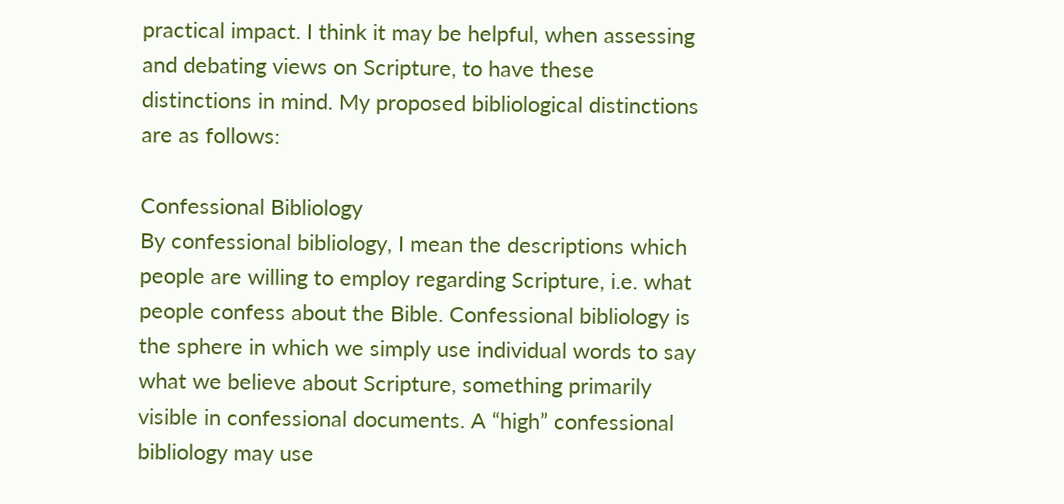practical impact. I think it may be helpful, when assessing and debating views on Scripture, to have these distinctions in mind. My proposed bibliological distinctions are as follows:

Confessional Bibliology
By confessional bibliology, I mean the descriptions which people are willing to employ regarding Scripture, i.e. what people confess about the Bible. Confessional bibliology is the sphere in which we simply use individual words to say what we believe about Scripture, something primarily visible in confessional documents. A “high” confessional bibliology may use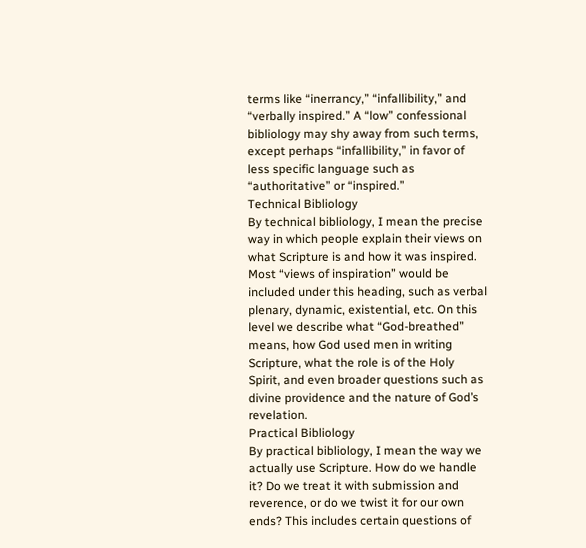terms like “inerrancy,” “infallibility,” and “verbally inspired.” A “low” confessional bibliology may shy away from such terms, except perhaps “infallibility,” in favor of less specific language such as “authoritative” or “inspired.”
Technical Bibliology
By technical bibliology, I mean the precise way in which people explain their views on what Scripture is and how it was inspired. Most “views of inspiration” would be included under this heading, such as verbal plenary, dynamic, existential, etc. On this level we describe what “God-breathed” means, how God used men in writing Scripture, what the role is of the Holy Spirit, and even broader questions such as divine providence and the nature of God’s revelation.
Practical Bibliology
By practical bibliology, I mean the way we actually use Scripture. How do we handle it? Do we treat it with submission and reverence, or do we twist it for our own ends? This includes certain questions of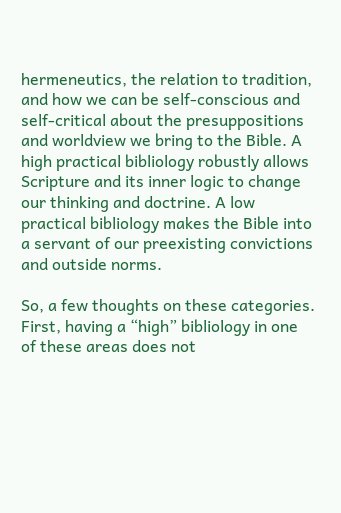hermeneutics, the relation to tradition, and how we can be self-conscious and self-critical about the presuppositions and worldview we bring to the Bible. A high practical bibliology robustly allows Scripture and its inner logic to change our thinking and doctrine. A low practical bibliology makes the Bible into a servant of our preexisting convictions and outside norms.

So, a few thoughts on these categories. First, having a “high” bibliology in one of these areas does not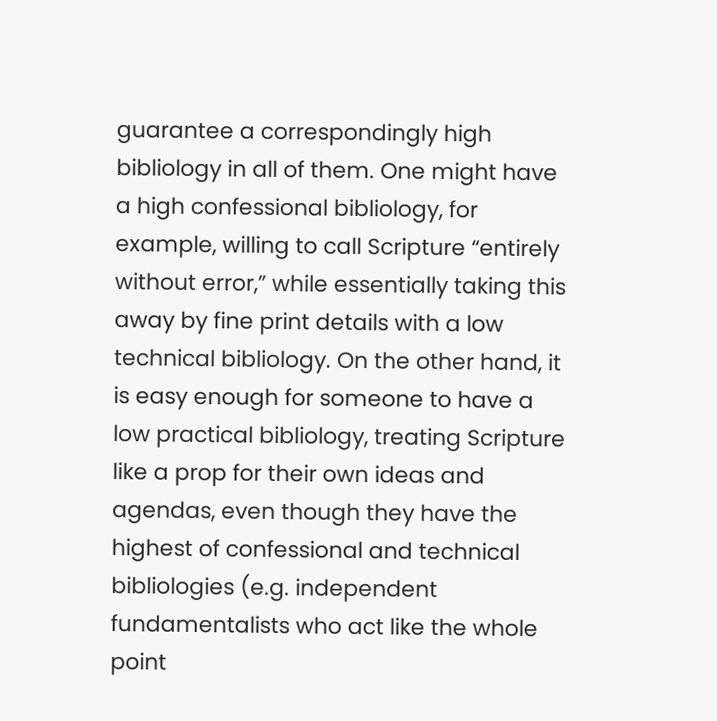guarantee a correspondingly high bibliology in all of them. One might have a high confessional bibliology, for example, willing to call Scripture “entirely without error,” while essentially taking this away by fine print details with a low technical bibliology. On the other hand, it is easy enough for someone to have a low practical bibliology, treating Scripture like a prop for their own ideas and agendas, even though they have the highest of confessional and technical bibliologies (e.g. independent fundamentalists who act like the whole point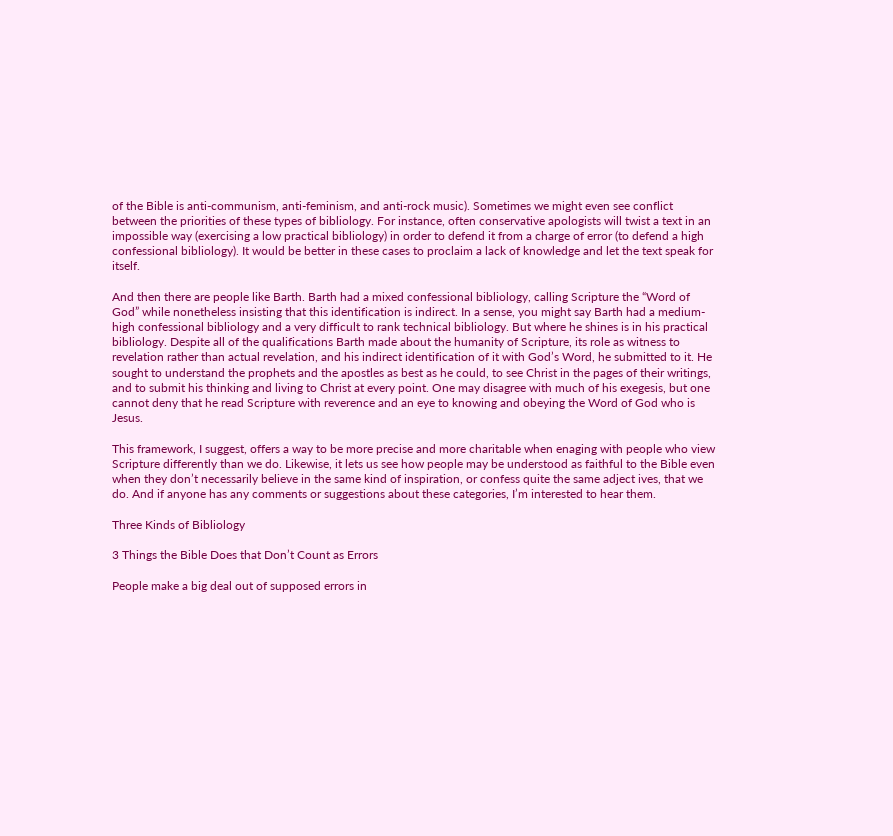of the Bible is anti-communism, anti-feminism, and anti-rock music). Sometimes we might even see conflict between the priorities of these types of bibliology. For instance, often conservative apologists will twist a text in an impossible way (exercising a low practical bibliology) in order to defend it from a charge of error (to defend a high confessional bibliology). It would be better in these cases to proclaim a lack of knowledge and let the text speak for itself.

And then there are people like Barth. Barth had a mixed confessional bibliology, calling Scripture the “Word of God” while nonetheless insisting that this identification is indirect. In a sense, you might say Barth had a medium-high confessional bibliology and a very difficult to rank technical bibliology. But where he shines is in his practical bibliology. Despite all of the qualifications Barth made about the humanity of Scripture, its role as witness to revelation rather than actual revelation, and his indirect identification of it with God’s Word, he submitted to it. He sought to understand the prophets and the apostles as best as he could, to see Christ in the pages of their writings, and to submit his thinking and living to Christ at every point. One may disagree with much of his exegesis, but one cannot deny that he read Scripture with reverence and an eye to knowing and obeying the Word of God who is Jesus.

This framework, I suggest, offers a way to be more precise and more charitable when enaging with people who view Scripture differently than we do. Likewise, it lets us see how people may be understood as faithful to the Bible even when they don’t necessarily believe in the same kind of inspiration, or confess quite the same adject ives, that we do. And if anyone has any comments or suggestions about these categories, I’m interested to hear them.

Three Kinds of Bibliology

3 Things the Bible Does that Don’t Count as Errors

People make a big deal out of supposed errors in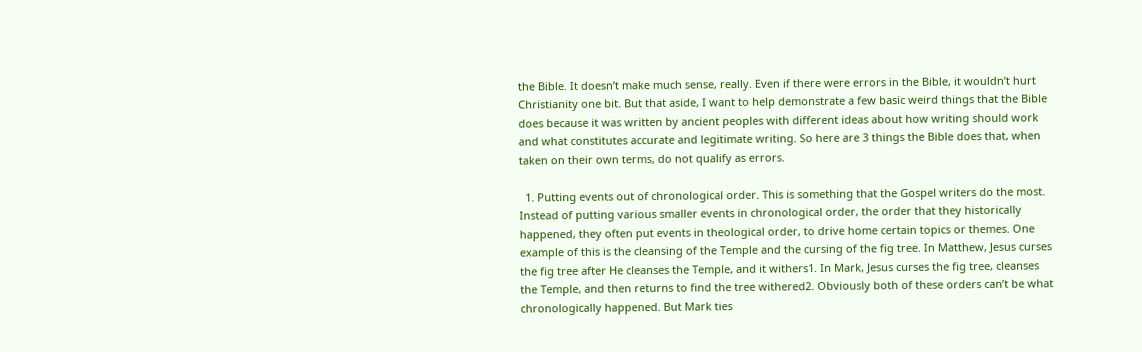the Bible. It doesn’t make much sense, really. Even if there were errors in the Bible, it wouldn’t hurt Christianity one bit. But that aside, I want to help demonstrate a few basic weird things that the Bible does because it was written by ancient peoples with different ideas about how writing should work and what constitutes accurate and legitimate writing. So here are 3 things the Bible does that, when taken on their own terms, do not qualify as errors.

  1. Putting events out of chronological order. This is something that the Gospel writers do the most. Instead of putting various smaller events in chronological order, the order that they historically happened, they often put events in theological order, to drive home certain topics or themes. One example of this is the cleansing of the Temple and the cursing of the fig tree. In Matthew, Jesus curses the fig tree after He cleanses the Temple, and it withers1. In Mark, Jesus curses the fig tree, cleanses the Temple, and then returns to find the tree withered2. Obviously both of these orders can’t be what chronologically happened. But Mark ties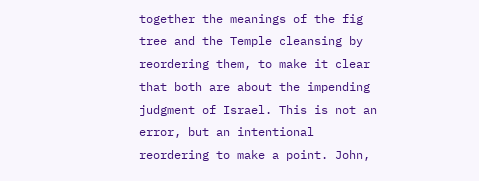together the meanings of the fig tree and the Temple cleansing by reordering them, to make it clear that both are about the impending judgment of Israel. This is not an error, but an intentional reordering to make a point. John,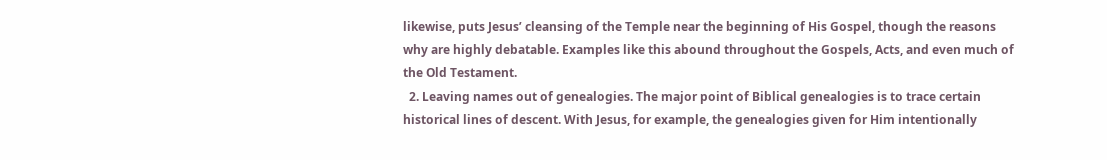likewise, puts Jesus’ cleansing of the Temple near the beginning of His Gospel, though the reasons why are highly debatable. Examples like this abound throughout the Gospels, Acts, and even much of the Old Testament.
  2. Leaving names out of genealogies. The major point of Biblical genealogies is to trace certain historical lines of descent. With Jesus, for example, the genealogies given for Him intentionally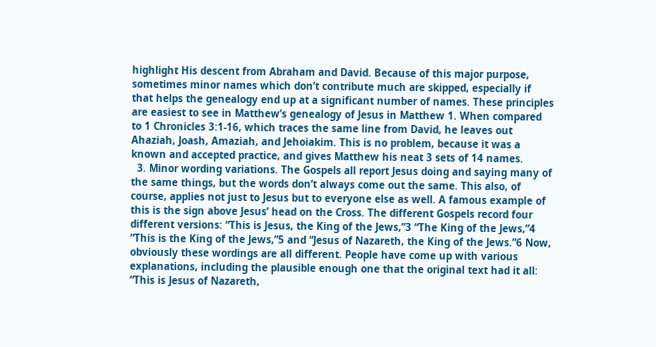highlight His descent from Abraham and David. Because of this major purpose, sometimes minor names which don’t contribute much are skipped, especially if that helps the genealogy end up at a significant number of names. These principles are easiest to see in Matthew’s genealogy of Jesus in Matthew 1. When compared to 1 Chronicles 3:1-16, which traces the same line from David, he leaves out Ahaziah, Joash, Amaziah, and Jehoiakim. This is no problem, because it was a known and accepted practice, and gives Matthew his neat 3 sets of 14 names.
  3. Minor wording variations. The Gospels all report Jesus doing and saying many of the same things, but the words don’t always come out the same. This also, of course, applies not just to Jesus but to everyone else as well. A famous example of this is the sign above Jesus’ head on the Cross. The different Gospels record four different versions: “This is Jesus, the King of the Jews,”3 “The King of the Jews,”4 “This is the King of the Jews,”5 and “Jesus of Nazareth, the King of the Jews.”6 Now, obviously these wordings are all different. People have come up with various explanations, including the plausible enough one that the original text had it all: “This is Jesus of Nazareth,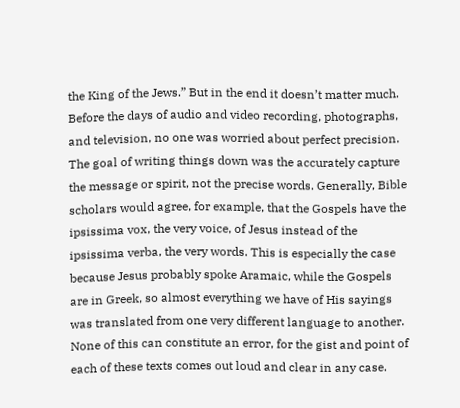the King of the Jews.” But in the end it doesn’t matter much. Before the days of audio and video recording, photographs, and television, no one was worried about perfect precision. The goal of writing things down was the accurately capture the message or spirit, not the precise words. Generally, Bible scholars would agree, for example, that the Gospels have the ipsissima vox, the very voice, of Jesus instead of the ipsissima verba, the very words. This is especially the case because Jesus probably spoke Aramaic, while the Gospels are in Greek, so almost everything we have of His sayings was translated from one very different language to another. None of this can constitute an error, for the gist and point of each of these texts comes out loud and clear in any case.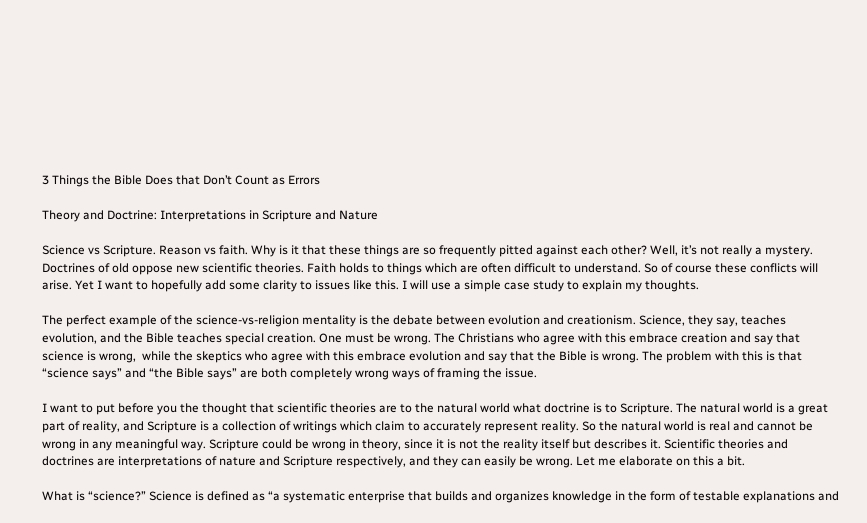3 Things the Bible Does that Don’t Count as Errors

Theory and Doctrine: Interpretations in Scripture and Nature

Science vs Scripture. Reason vs faith. Why is it that these things are so frequently pitted against each other? Well, it’s not really a mystery. Doctrines of old oppose new scientific theories. Faith holds to things which are often difficult to understand. So of course these conflicts will arise. Yet I want to hopefully add some clarity to issues like this. I will use a simple case study to explain my thoughts.

The perfect example of the science-vs-religion mentality is the debate between evolution and creationism. Science, they say, teaches evolution, and the Bible teaches special creation. One must be wrong. The Christians who agree with this embrace creation and say that science is wrong,  while the skeptics who agree with this embrace evolution and say that the Bible is wrong. The problem with this is that “science says” and “the Bible says” are both completely wrong ways of framing the issue.

I want to put before you the thought that scientific theories are to the natural world what doctrine is to Scripture. The natural world is a great part of reality, and Scripture is a collection of writings which claim to accurately represent reality. So the natural world is real and cannot be wrong in any meaningful way. Scripture could be wrong in theory, since it is not the reality itself but describes it. Scientific theories and doctrines are interpretations of nature and Scripture respectively, and they can easily be wrong. Let me elaborate on this a bit.

What is “science?” Science is defined as “a systematic enterprise that builds and organizes knowledge in the form of testable explanations and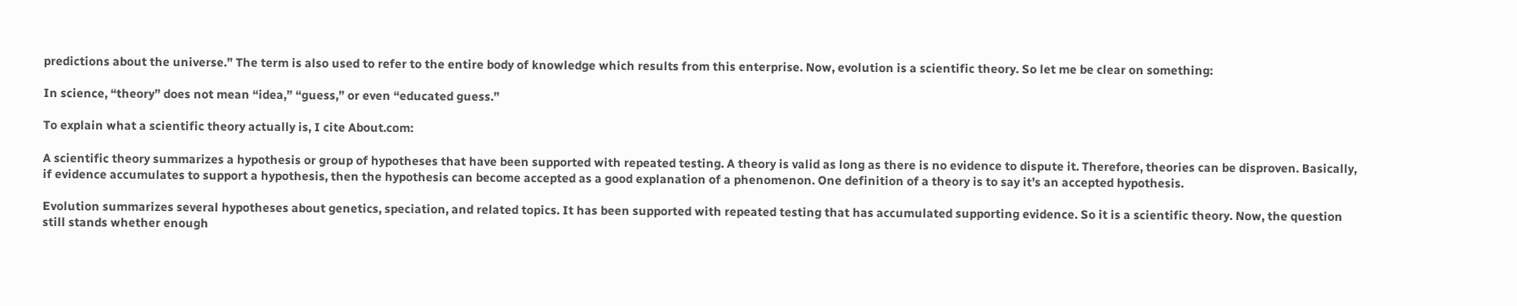predictions about the universe.” The term is also used to refer to the entire body of knowledge which results from this enterprise. Now, evolution is a scientific theory. So let me be clear on something:

In science, “theory” does not mean “idea,” “guess,” or even “educated guess.”

To explain what a scientific theory actually is, I cite About.com:

A scientific theory summarizes a hypothesis or group of hypotheses that have been supported with repeated testing. A theory is valid as long as there is no evidence to dispute it. Therefore, theories can be disproven. Basically, if evidence accumulates to support a hypothesis, then the hypothesis can become accepted as a good explanation of a phenomenon. One definition of a theory is to say it’s an accepted hypothesis.

Evolution summarizes several hypotheses about genetics, speciation, and related topics. It has been supported with repeated testing that has accumulated supporting evidence. So it is a scientific theory. Now, the question still stands whether enough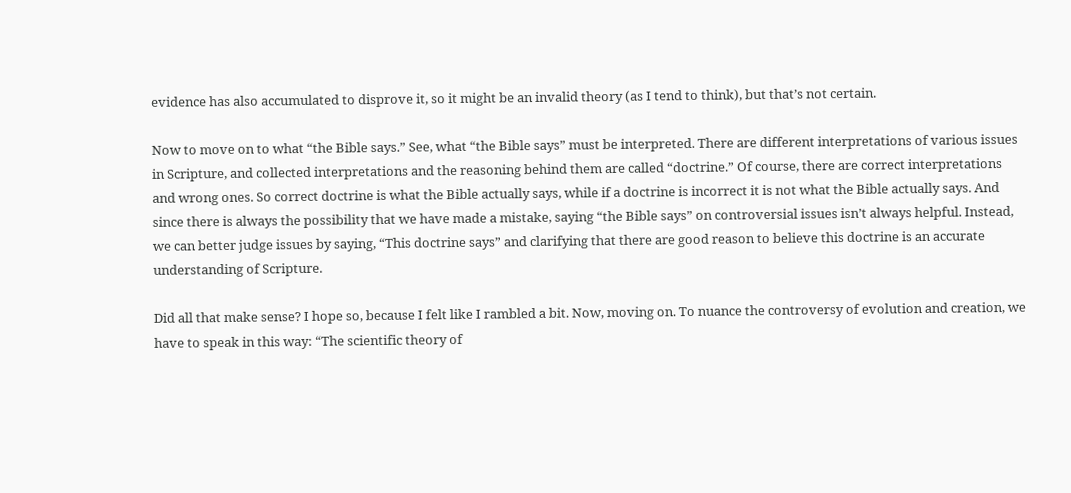evidence has also accumulated to disprove it, so it might be an invalid theory (as I tend to think), but that’s not certain.

Now to move on to what “the Bible says.” See, what “the Bible says” must be interpreted. There are different interpretations of various issues in Scripture, and collected interpretations and the reasoning behind them are called “doctrine.” Of course, there are correct interpretations and wrong ones. So correct doctrine is what the Bible actually says, while if a doctrine is incorrect it is not what the Bible actually says. And since there is always the possibility that we have made a mistake, saying “the Bible says” on controversial issues isn’t always helpful. Instead, we can better judge issues by saying, “This doctrine says” and clarifying that there are good reason to believe this doctrine is an accurate understanding of Scripture.

Did all that make sense? I hope so, because I felt like I rambled a bit. Now, moving on. To nuance the controversy of evolution and creation, we have to speak in this way: “The scientific theory of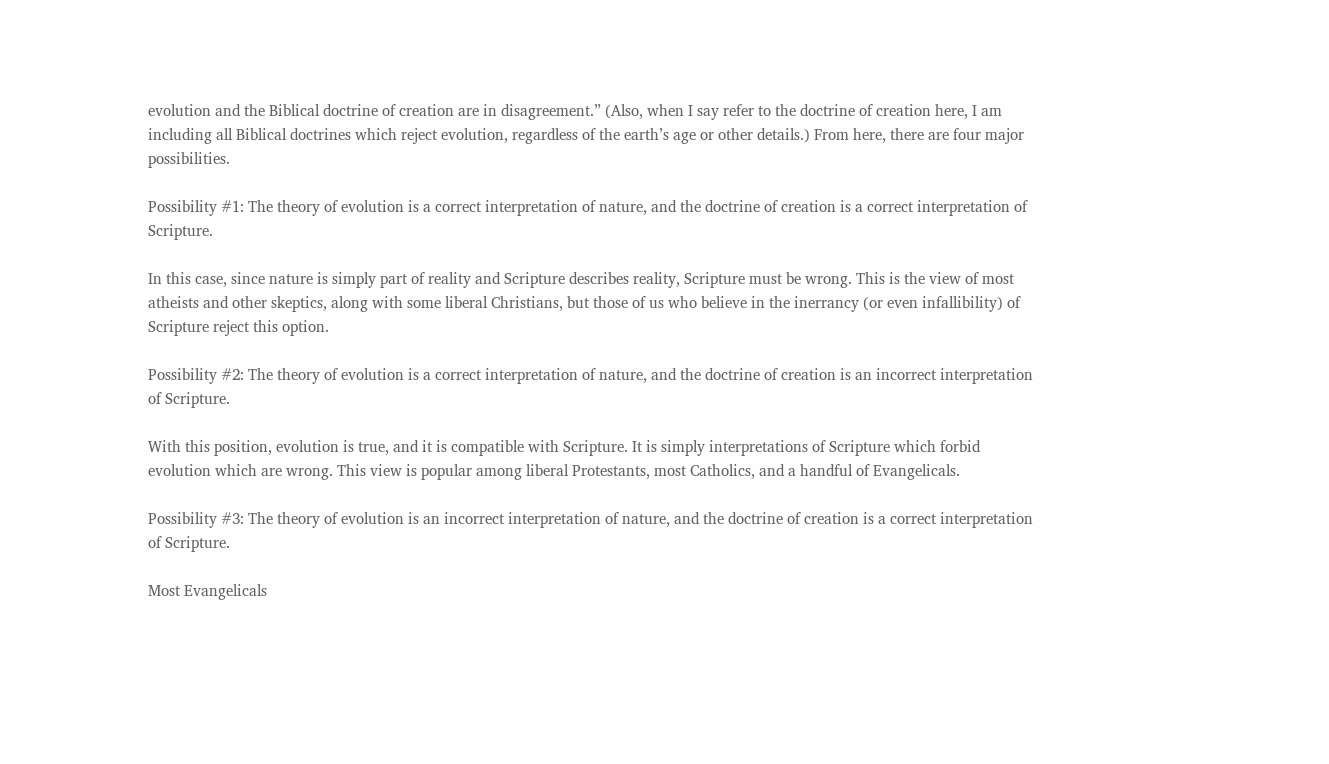evolution and the Biblical doctrine of creation are in disagreement.” (Also, when I say refer to the doctrine of creation here, I am including all Biblical doctrines which reject evolution, regardless of the earth’s age or other details.) From here, there are four major possibilities.

Possibility #1: The theory of evolution is a correct interpretation of nature, and the doctrine of creation is a correct interpretation of Scripture.

In this case, since nature is simply part of reality and Scripture describes reality, Scripture must be wrong. This is the view of most atheists and other skeptics, along with some liberal Christians, but those of us who believe in the inerrancy (or even infallibility) of Scripture reject this option.

Possibility #2: The theory of evolution is a correct interpretation of nature, and the doctrine of creation is an incorrect interpretation of Scripture.

With this position, evolution is true, and it is compatible with Scripture. It is simply interpretations of Scripture which forbid evolution which are wrong. This view is popular among liberal Protestants, most Catholics, and a handful of Evangelicals.

Possibility #3: The theory of evolution is an incorrect interpretation of nature, and the doctrine of creation is a correct interpretation of Scripture.

Most Evangelicals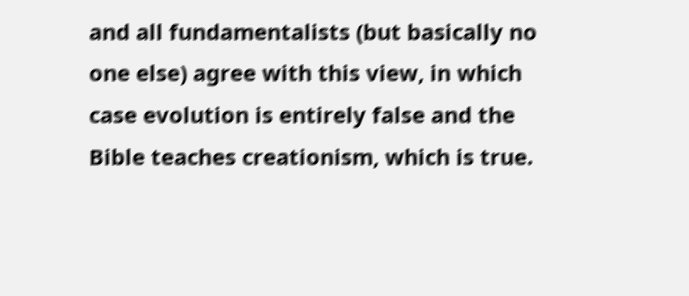and all fundamentalists (but basically no one else) agree with this view, in which case evolution is entirely false and the Bible teaches creationism, which is true.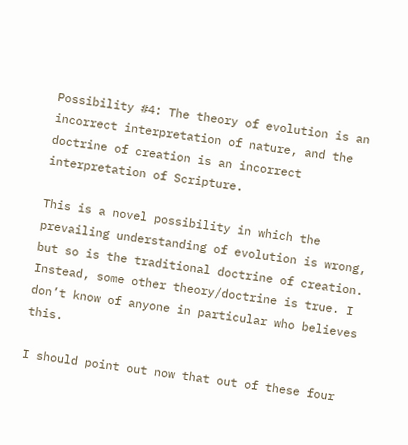Possibility #4: The theory of evolution is an incorrect interpretation of nature, and the doctrine of creation is an incorrect interpretation of Scripture.

This is a novel possibility in which the prevailing understanding of evolution is wrong, but so is the traditional doctrine of creation. Instead, some other theory/doctrine is true. I don’t know of anyone in particular who believes this.

I should point out now that out of these four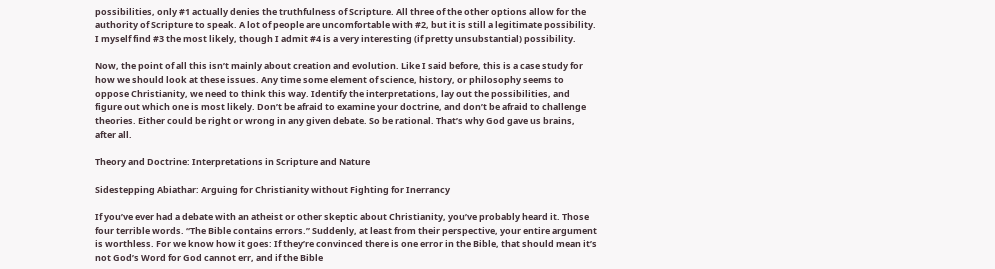possibilities, only #1 actually denies the truthfulness of Scripture. All three of the other options allow for the authority of Scripture to speak. A lot of people are uncomfortable with #2, but it is still a legitimate possibility. I myself find #3 the most likely, though I admit #4 is a very interesting (if pretty unsubstantial) possibility.

Now, the point of all this isn’t mainly about creation and evolution. Like I said before, this is a case study for how we should look at these issues. Any time some element of science, history, or philosophy seems to oppose Christianity, we need to think this way. Identify the interpretations, lay out the possibilities, and figure out which one is most likely. Don’t be afraid to examine your doctrine, and don’t be afraid to challenge theories. Either could be right or wrong in any given debate. So be rational. That’s why God gave us brains, after all.

Theory and Doctrine: Interpretations in Scripture and Nature

Sidestepping Abiathar: Arguing for Christianity without Fighting for Inerrancy

If you’ve ever had a debate with an atheist or other skeptic about Christianity, you’ve probably heard it. Those four terrible words. “The Bible contains errors.” Suddenly, at least from their perspective, your entire argument is worthless. For we know how it goes: If they’re convinced there is one error in the Bible, that should mean it’s not God’s Word for God cannot err, and if the Bible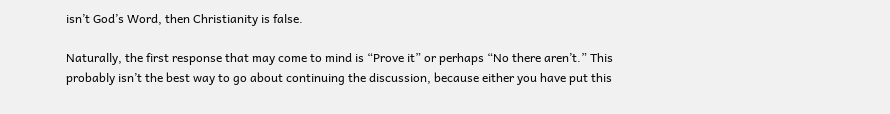isn’t God’s Word, then Christianity is false.

Naturally, the first response that may come to mind is “Prove it” or perhaps “No there aren’t.” This probably isn’t the best way to go about continuing the discussion, because either you have put this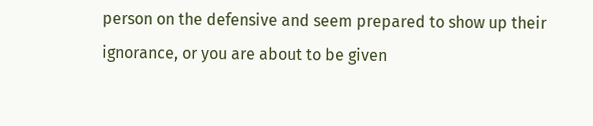person on the defensive and seem prepared to show up their ignorance, or you are about to be given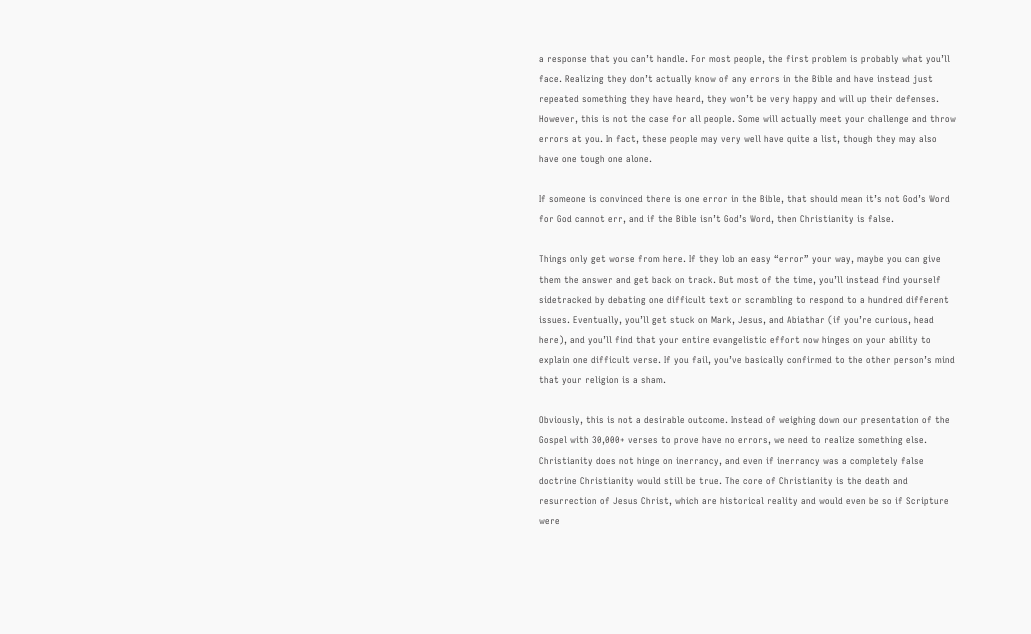a response that you can’t handle. For most people, the first problem is probably what you’ll face. Realizing they don’t actually know of any errors in the Bible and have instead just repeated something they have heard, they won’t be very happy and will up their defenses. However, this is not the case for all people. Some will actually meet your challenge and throw errors at you. In fact, these people may very well have quite a list, though they may also have one tough one alone.

If someone is convinced there is one error in the Bible, that should mean it’s not God’s Word for God cannot err, and if the Bible isn’t God’s Word, then Christianity is false.

Things only get worse from here. If they lob an easy “error” your way, maybe you can give them the answer and get back on track. But most of the time, you’ll instead find yourself sidetracked by debating one difficult text or scrambling to respond to a hundred different issues. Eventually, you’ll get stuck on Mark, Jesus, and Abiathar (if you’re curious, head here), and you’ll find that your entire evangelistic effort now hinges on your ability to explain one difficult verse. If you fail, you’ve basically confirmed to the other person’s mind that your religion is a sham.

Obviously, this is not a desirable outcome. Instead of weighing down our presentation of the Gospel with 30,000+ verses to prove have no errors, we need to realize something else. Christianity does not hinge on inerrancy, and even if inerrancy was a completely false doctrine Christianity would still be true. The core of Christianity is the death and resurrection of Jesus Christ, which are historical reality and would even be so if Scripture were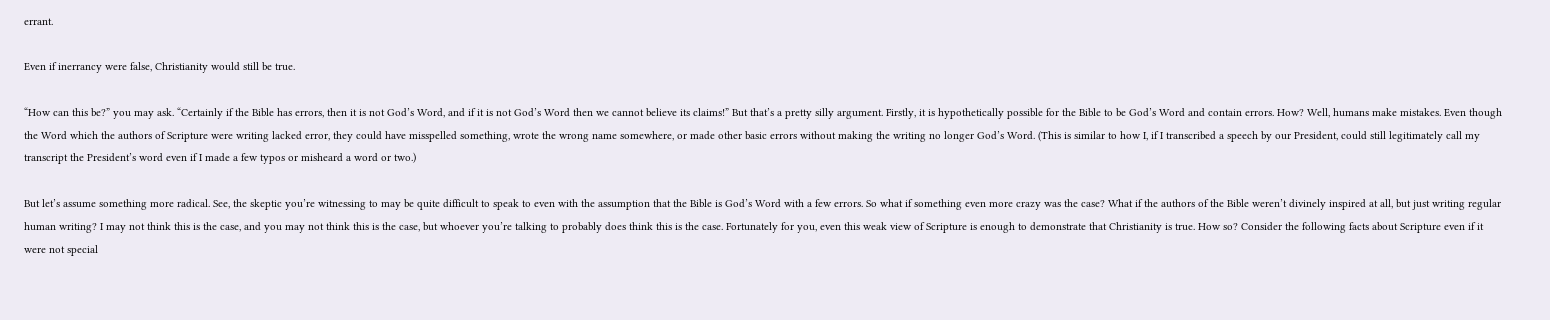errant.

Even if inerrancy were false, Christianity would still be true.

“How can this be?” you may ask. “Certainly if the Bible has errors, then it is not God’s Word, and if it is not God’s Word then we cannot believe its claims!” But that’s a pretty silly argument. Firstly, it is hypothetically possible for the Bible to be God’s Word and contain errors. How? Well, humans make mistakes. Even though the Word which the authors of Scripture were writing lacked error, they could have misspelled something, wrote the wrong name somewhere, or made other basic errors without making the writing no longer God’s Word. (This is similar to how I, if I transcribed a speech by our President, could still legitimately call my transcript the President’s word even if I made a few typos or misheard a word or two.)

But let’s assume something more radical. See, the skeptic you’re witnessing to may be quite difficult to speak to even with the assumption that the Bible is God’s Word with a few errors. So what if something even more crazy was the case? What if the authors of the Bible weren’t divinely inspired at all, but just writing regular human writing? I may not think this is the case, and you may not think this is the case, but whoever you’re talking to probably does think this is the case. Fortunately for you, even this weak view of Scripture is enough to demonstrate that Christianity is true. How so? Consider the following facts about Scripture even if it were not special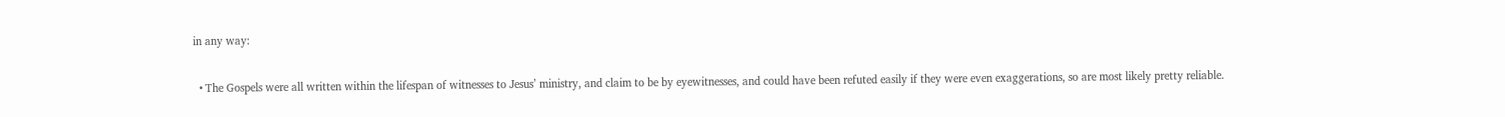in any way:

  • The Gospels were all written within the lifespan of witnesses to Jesus’ ministry, and claim to be by eyewitnesses, and could have been refuted easily if they were even exaggerations, so are most likely pretty reliable.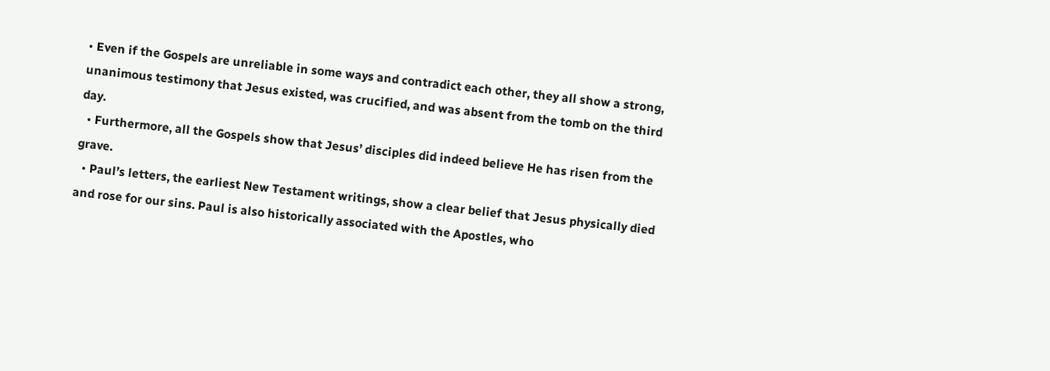• Even if the Gospels are unreliable in some ways and contradict each other, they all show a strong, unanimous testimony that Jesus existed, was crucified, and was absent from the tomb on the third day.
  • Furthermore, all the Gospels show that Jesus’ disciples did indeed believe He has risen from the grave.
  • Paul’s letters, the earliest New Testament writings, show a clear belief that Jesus physically died and rose for our sins. Paul is also historically associated with the Apostles, who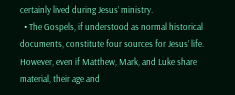certainly lived during Jesus’ ministry.
  • The Gospels, if understood as normal historical documents, constitute four sources for Jesus’ life. However, even if Matthew, Mark, and Luke share material, their age and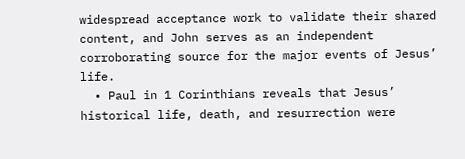widespread acceptance work to validate their shared content, and John serves as an independent corroborating source for the major events of Jesus’ life.
  • Paul in 1 Corinthians reveals that Jesus’ historical life, death, and resurrection were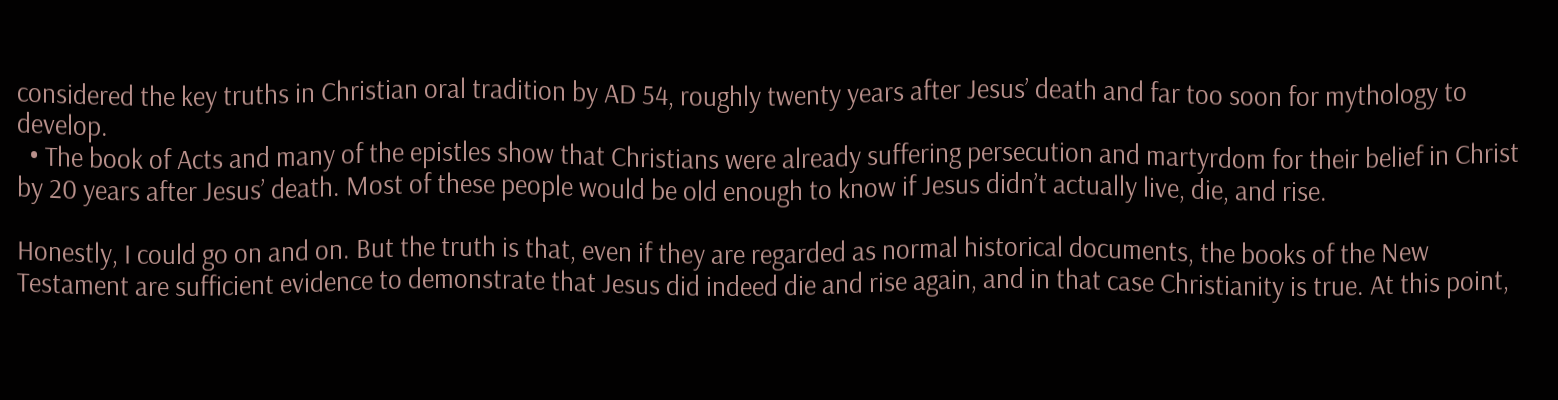considered the key truths in Christian oral tradition by AD 54, roughly twenty years after Jesus’ death and far too soon for mythology to develop.
  • The book of Acts and many of the epistles show that Christians were already suffering persecution and martyrdom for their belief in Christ by 20 years after Jesus’ death. Most of these people would be old enough to know if Jesus didn’t actually live, die, and rise.

Honestly, I could go on and on. But the truth is that, even if they are regarded as normal historical documents, the books of the New Testament are sufficient evidence to demonstrate that Jesus did indeed die and rise again, and in that case Christianity is true. At this point,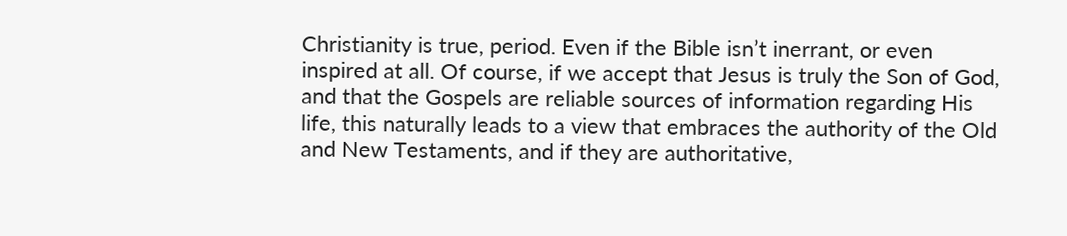Christianity is true, period. Even if the Bible isn’t inerrant, or even inspired at all. Of course, if we accept that Jesus is truly the Son of God, and that the Gospels are reliable sources of information regarding His life, this naturally leads to a view that embraces the authority of the Old and New Testaments, and if they are authoritative,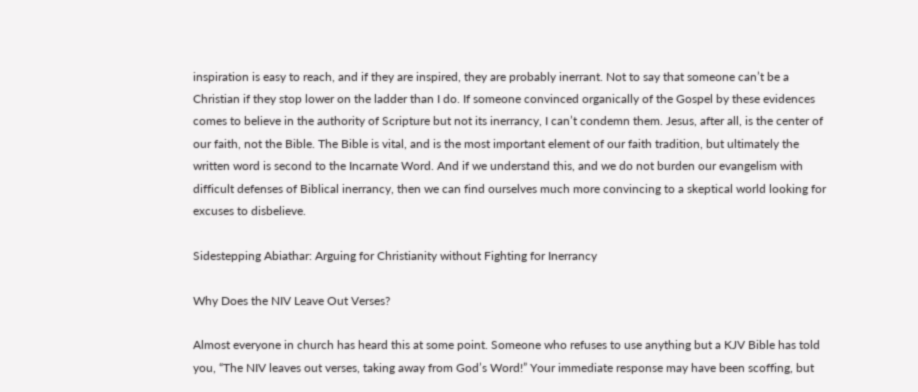inspiration is easy to reach, and if they are inspired, they are probably inerrant. Not to say that someone can’t be a Christian if they stop lower on the ladder than I do. If someone convinced organically of the Gospel by these evidences comes to believe in the authority of Scripture but not its inerrancy, I can’t condemn them. Jesus, after all, is the center of our faith, not the Bible. The Bible is vital, and is the most important element of our faith tradition, but ultimately the written word is second to the Incarnate Word. And if we understand this, and we do not burden our evangelism with difficult defenses of Biblical inerrancy, then we can find ourselves much more convincing to a skeptical world looking for excuses to disbelieve.

Sidestepping Abiathar: Arguing for Christianity without Fighting for Inerrancy

Why Does the NIV Leave Out Verses?

Almost everyone in church has heard this at some point. Someone who refuses to use anything but a KJV Bible has told you, “The NIV leaves out verses, taking away from God’s Word!” Your immediate response may have been scoffing, but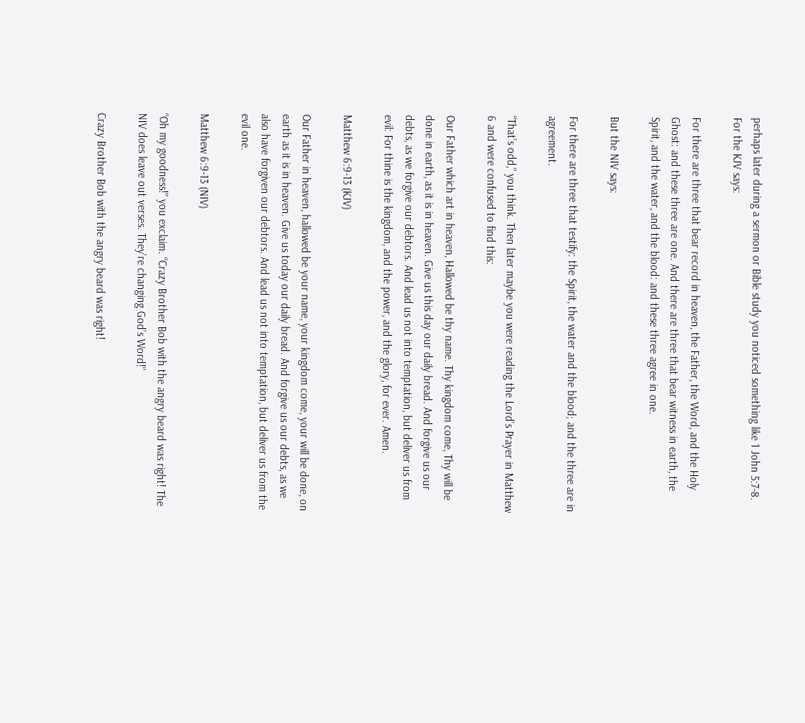perhaps later during a sermon or Bible study you noticed something like 1 John 5:7-8. For the KJV says:

For there are three that bear record in heaven, the Father, the Word, and the Holy Ghost: and these three are one. And there are three that bear witness in earth, the Spirit, and the water, and the blood: and these three agree in one.

But the NIV says:

For there are three that testify: the Spirit, the water and the blood; and the three are in agreement.

“That’s odd,” you think. Then later maybe you were reading the Lord’s Prayer in Matthew 6 and were confused to find this:

Our Father which art in heaven, Hallowed be thy name. Thy kingdom come, Thy will be done in earth, as it is in heaven. Give us this day our daily bread. And forgive us our debts, as we forgive our debtors. And lead us not into temptation, but deliver us from evil: For thine is the kingdom, and the power, and the glory, for ever. Amen.

Matthew 6:9-13 (KJV)

Our Father in heaven, hallowed be your name, your kingdom come, your will be done, on earth as it is in heaven. Give us today our daily bread. And forgive us our debts, as we also have forgiven our debtors. And lead us not into temptation, but deliver us from the evil one.

Matthew 6:9-13 (NIV)

“Oh my goodness!” you exclaim. “Crazy Brother Bob with the angry beard was right! The NIV does leave out verses. They’re changing God’s Word!”

Crazy Brother Bob with the angry beard was right!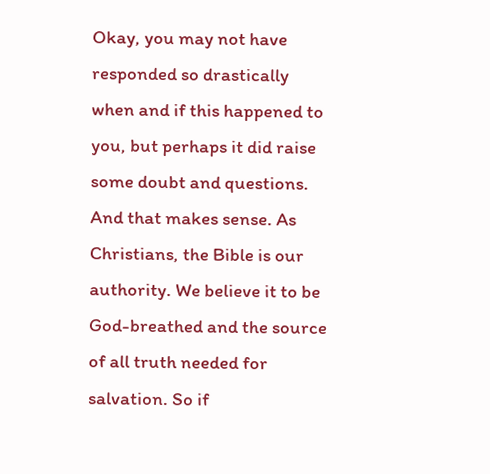Okay, you may not have responded so drastically when and if this happened to you, but perhaps it did raise some doubt and questions. And that makes sense. As Christians, the Bible is our authority. We believe it to be God-breathed and the source of all truth needed for salvation. So if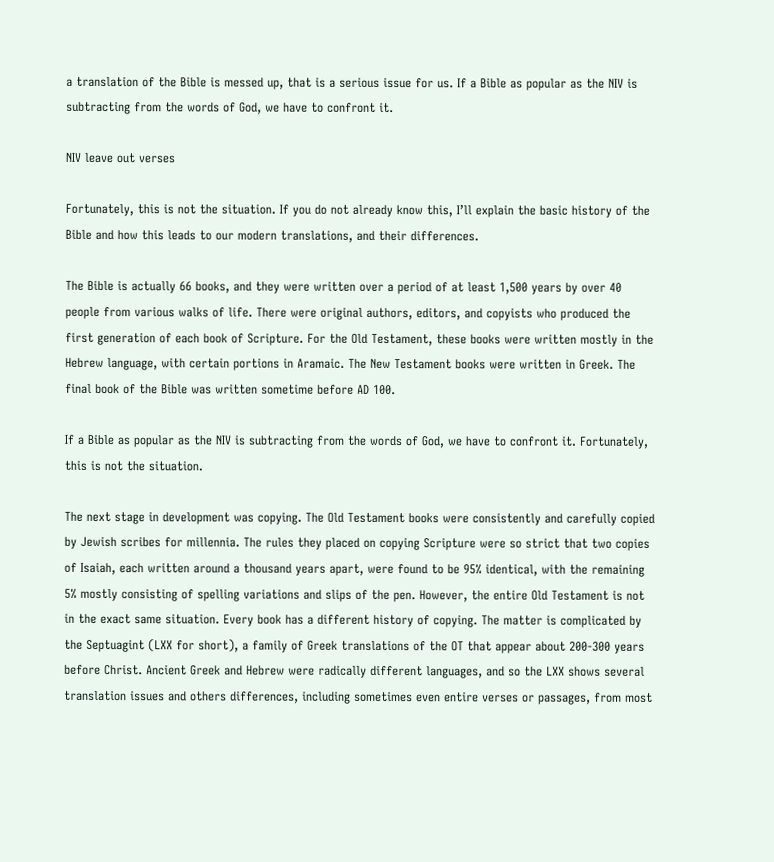a translation of the Bible is messed up, that is a serious issue for us. If a Bible as popular as the NIV is subtracting from the words of God, we have to confront it.

NIV leave out verses

Fortunately, this is not the situation. If you do not already know this, I’ll explain the basic history of the Bible and how this leads to our modern translations, and their differences.

The Bible is actually 66 books, and they were written over a period of at least 1,500 years by over 40 people from various walks of life. There were original authors, editors, and copyists who produced the first generation of each book of Scripture. For the Old Testament, these books were written mostly in the Hebrew language, with certain portions in Aramaic. The New Testament books were written in Greek. The final book of the Bible was written sometime before AD 100.

If a Bible as popular as the NIV is subtracting from the words of God, we have to confront it. Fortunately, this is not the situation.

The next stage in development was copying. The Old Testament books were consistently and carefully copied by Jewish scribes for millennia. The rules they placed on copying Scripture were so strict that two copies of Isaiah, each written around a thousand years apart, were found to be 95% identical, with the remaining 5% mostly consisting of spelling variations and slips of the pen. However, the entire Old Testament is not in the exact same situation. Every book has a different history of copying. The matter is complicated by the Septuagint (LXX for short), a family of Greek translations of the OT that appear about 200-300 years before Christ. Ancient Greek and Hebrew were radically different languages, and so the LXX shows several translation issues and others differences, including sometimes even entire verses or passages, from most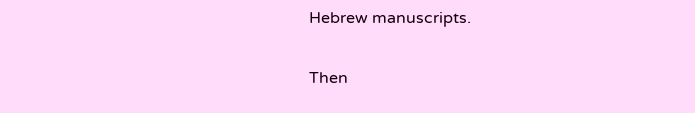Hebrew manuscripts.

Then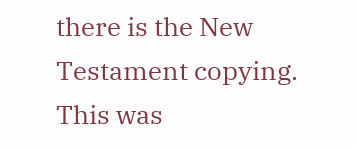there is the New Testament copying. This was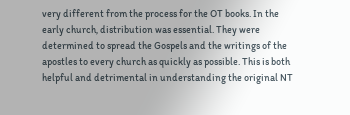very different from the process for the OT books. In the early church, distribution was essential. They were determined to spread the Gospels and the writings of the apostles to every church as quickly as possible. This is both helpful and detrimental in understanding the original NT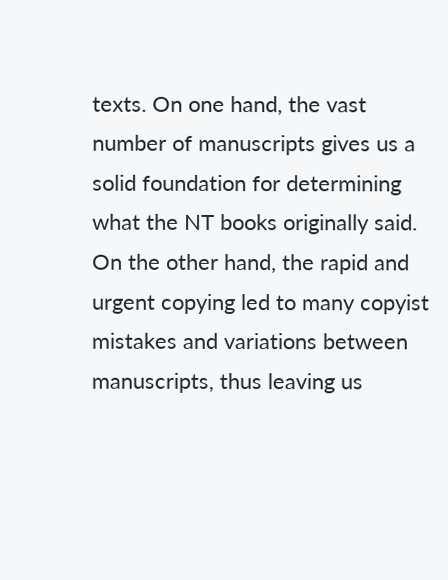texts. On one hand, the vast number of manuscripts gives us a solid foundation for determining what the NT books originally said. On the other hand, the rapid and urgent copying led to many copyist mistakes and variations between manuscripts, thus leaving us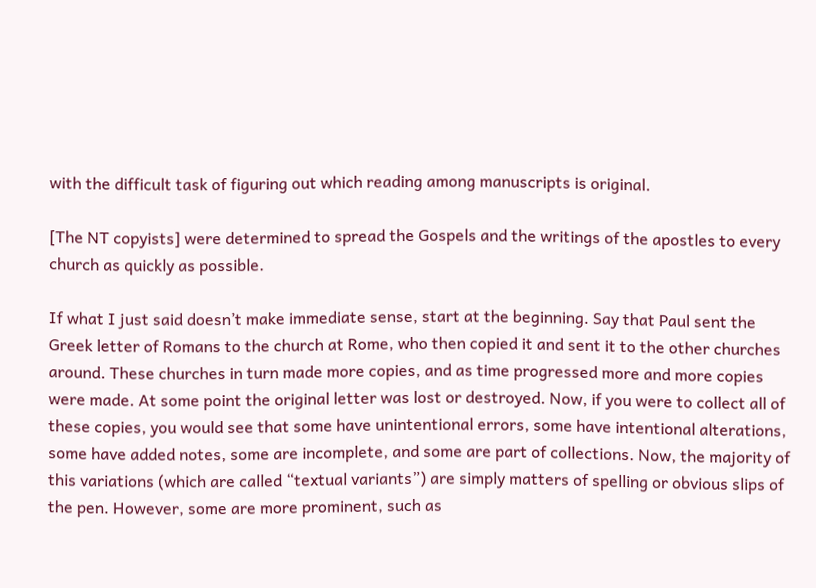with the difficult task of figuring out which reading among manuscripts is original.

[The NT copyists] were determined to spread the Gospels and the writings of the apostles to every church as quickly as possible.

If what I just said doesn’t make immediate sense, start at the beginning. Say that Paul sent the Greek letter of Romans to the church at Rome, who then copied it and sent it to the other churches around. These churches in turn made more copies, and as time progressed more and more copies were made. At some point the original letter was lost or destroyed. Now, if you were to collect all of these copies, you would see that some have unintentional errors, some have intentional alterations, some have added notes, some are incomplete, and some are part of collections. Now, the majority of this variations (which are called “textual variants”) are simply matters of spelling or obvious slips of the pen. However, some are more prominent, such as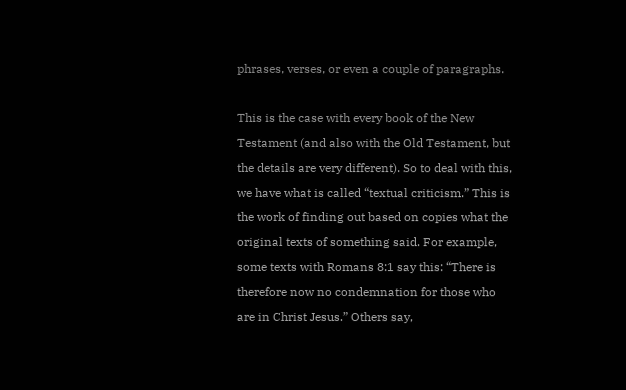phrases, verses, or even a couple of paragraphs.

This is the case with every book of the New Testament (and also with the Old Testament, but the details are very different). So to deal with this, we have what is called “textual criticism.” This is the work of finding out based on copies what the original texts of something said. For example, some texts with Romans 8:1 say this: “There is therefore now no condemnation for those who are in Christ Jesus.” Others say,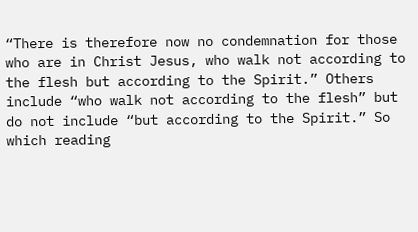“There is therefore now no condemnation for those who are in Christ Jesus, who walk not according to the flesh but according to the Spirit.” Others include “who walk not according to the flesh” but do not include “but according to the Spirit.” So which reading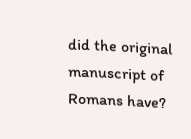did the original manuscript of Romans have?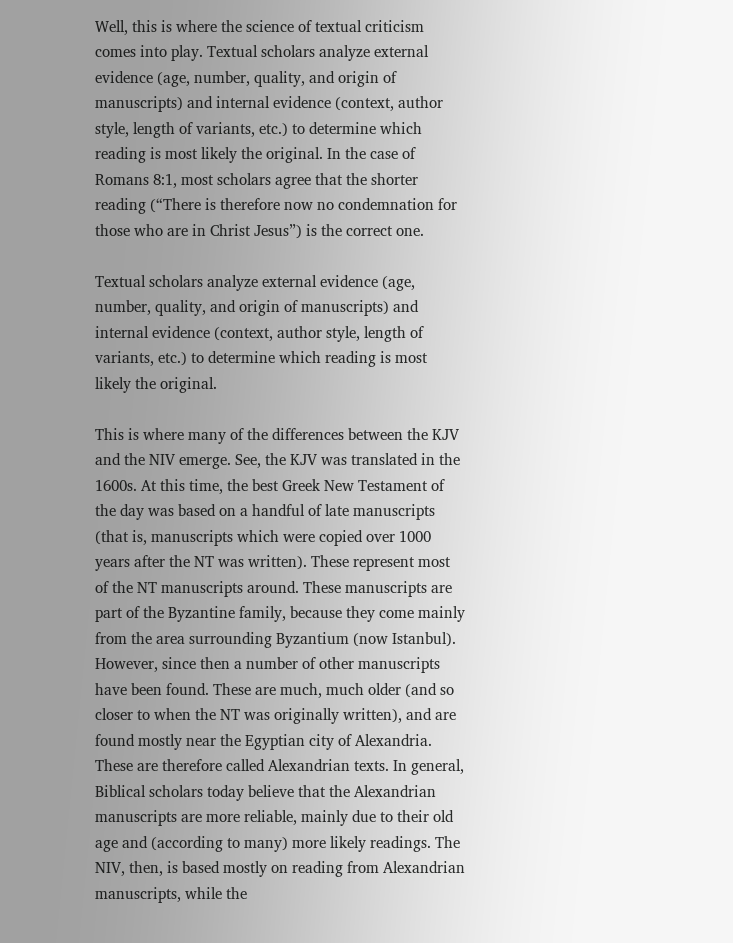Well, this is where the science of textual criticism comes into play. Textual scholars analyze external evidence (age, number, quality, and origin of manuscripts) and internal evidence (context, author style, length of variants, etc.) to determine which reading is most likely the original. In the case of Romans 8:1, most scholars agree that the shorter reading (“There is therefore now no condemnation for those who are in Christ Jesus”) is the correct one.

Textual scholars analyze external evidence (age, number, quality, and origin of manuscripts) and internal evidence (context, author style, length of variants, etc.) to determine which reading is most likely the original.

This is where many of the differences between the KJV and the NIV emerge. See, the KJV was translated in the 1600s. At this time, the best Greek New Testament of the day was based on a handful of late manuscripts (that is, manuscripts which were copied over 1000 years after the NT was written). These represent most of the NT manuscripts around. These manuscripts are part of the Byzantine family, because they come mainly from the area surrounding Byzantium (now Istanbul). However, since then a number of other manuscripts have been found. These are much, much older (and so closer to when the NT was originally written), and are found mostly near the Egyptian city of Alexandria. These are therefore called Alexandrian texts. In general, Biblical scholars today believe that the Alexandrian manuscripts are more reliable, mainly due to their old age and (according to many) more likely readings. The NIV, then, is based mostly on reading from Alexandrian manuscripts, while the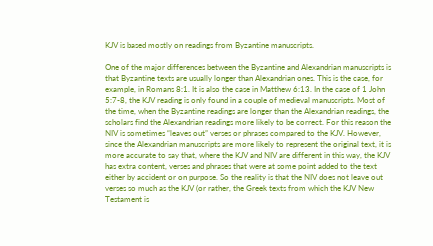KJV is based mostly on readings from Byzantine manuscripts.

One of the major differences between the Byzantine and Alexandrian manuscripts is that Byzantine texts are usually longer than Alexandrian ones. This is the case, for example, in Romans 8:1. It is also the case in Matthew 6:13. In the case of 1 John 5:7-8, the KJV reading is only found in a couple of medieval manuscripts. Most of the time, when the Byzantine readings are longer than the Alexandrian readings, the scholars find the Alexandrian readings more likely to be correct. For this reason the NIV is sometimes “leaves out” verses or phrases compared to the KJV. However, since the Alexandrian manuscripts are more likely to represent the original text, it is more accurate to say that, where the KJV and NIV are different in this way, the KJV has extra content, verses and phrases that were at some point added to the text either by accident or on purpose. So the reality is that the NIV does not leave out verses so much as the KJV (or rather, the Greek texts from which the KJV New Testament is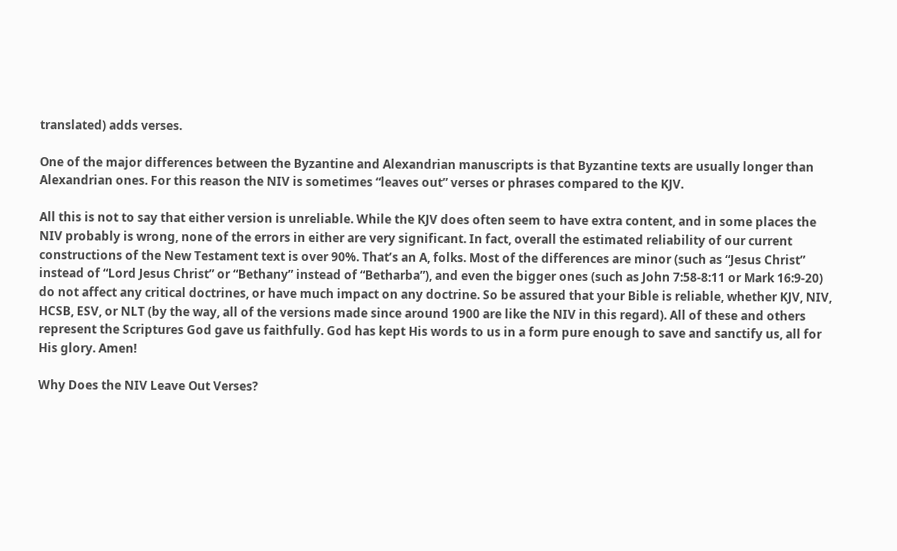translated) adds verses.

One of the major differences between the Byzantine and Alexandrian manuscripts is that Byzantine texts are usually longer than Alexandrian ones. For this reason the NIV is sometimes “leaves out” verses or phrases compared to the KJV.

All this is not to say that either version is unreliable. While the KJV does often seem to have extra content, and in some places the NIV probably is wrong, none of the errors in either are very significant. In fact, overall the estimated reliability of our current constructions of the New Testament text is over 90%. That’s an A, folks. Most of the differences are minor (such as “Jesus Christ” instead of “Lord Jesus Christ” or “Bethany” instead of “Betharba”), and even the bigger ones (such as John 7:58-8:11 or Mark 16:9-20) do not affect any critical doctrines, or have much impact on any doctrine. So be assured that your Bible is reliable, whether KJV, NIV, HCSB, ESV, or NLT (by the way, all of the versions made since around 1900 are like the NIV in this regard). All of these and others represent the Scriptures God gave us faithfully. God has kept His words to us in a form pure enough to save and sanctify us, all for His glory. Amen!

Why Does the NIV Leave Out Verses?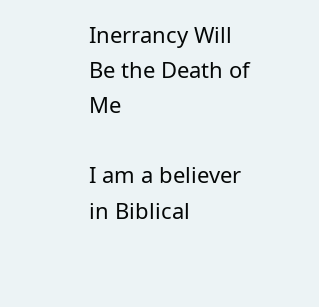Inerrancy Will Be the Death of Me

I am a believer in Biblical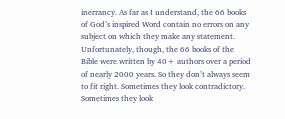inerrancy. As far as I understand, the 66 books of God’s inspired Word contain no errors on any subject on which they make any statement. Unfortunately, though, the 66 books of the Bible were written by 40+ authors over a period of nearly 2000 years. So they don’t always seem to fit right. Sometimes they look contradictory. Sometimes they look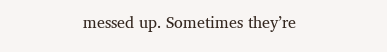messed up. Sometimes they’re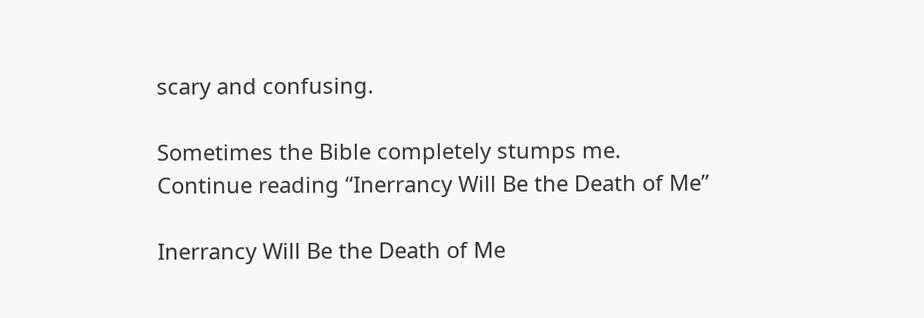scary and confusing.

Sometimes the Bible completely stumps me.
Continue reading “Inerrancy Will Be the Death of Me”

Inerrancy Will Be the Death of Me